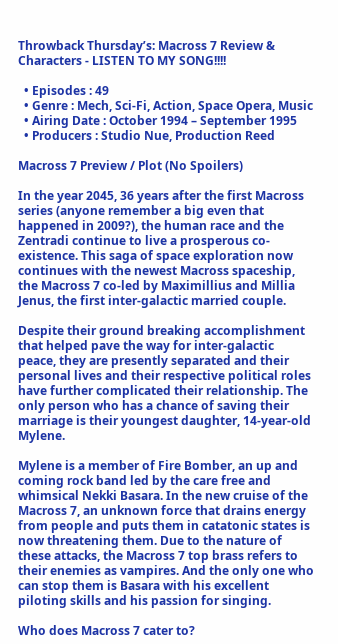Throwback Thursday’s: Macross 7 Review & Characters - LISTEN TO MY SONG!!!!

  • Episodes : 49
  • Genre : Mech, Sci-Fi, Action, Space Opera, Music
  • Airing Date : October 1994 – September 1995
  • Producers : Studio Nue, Production Reed

Macross 7 Preview / Plot (No Spoilers)

In the year 2045, 36 years after the first Macross series (anyone remember a big even that happened in 2009?), the human race and the Zentradi continue to live a prosperous co-existence. This saga of space exploration now continues with the newest Macross spaceship, the Macross 7 co-led by Maximillius and Millia Jenus, the first inter-galactic married couple.

Despite their ground breaking accomplishment that helped pave the way for inter-galactic peace, they are presently separated and their personal lives and their respective political roles have further complicated their relationship. The only person who has a chance of saving their marriage is their youngest daughter, 14-year-old Mylene.

Mylene is a member of Fire Bomber, an up and coming rock band led by the care free and whimsical Nekki Basara. In the new cruise of the Macross 7, an unknown force that drains energy from people and puts them in catatonic states is now threatening them. Due to the nature of these attacks, the Macross 7 top brass refers to their enemies as vampires. And the only one who can stop them is Basara with his excellent piloting skills and his passion for singing.

Who does Macross 7 cater to?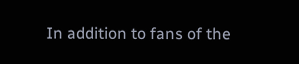In addition to fans of the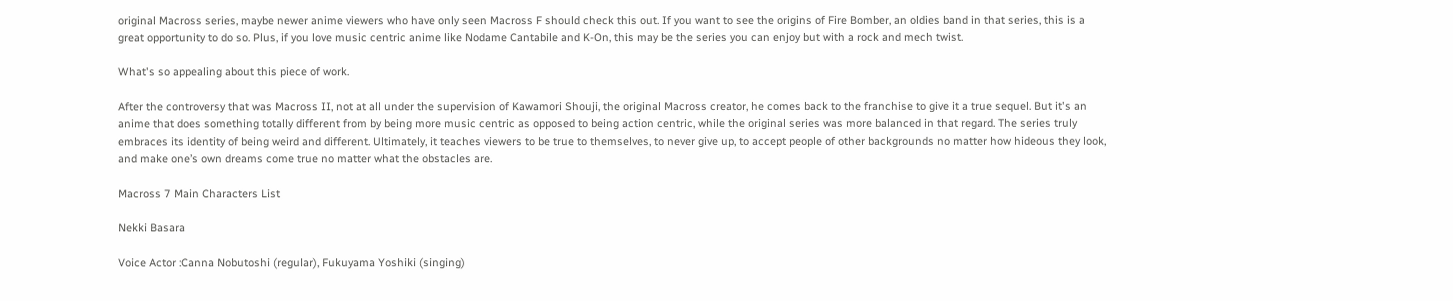original Macross series, maybe newer anime viewers who have only seen Macross F should check this out. If you want to see the origins of Fire Bomber, an oldies band in that series, this is a great opportunity to do so. Plus, if you love music centric anime like Nodame Cantabile and K-On, this may be the series you can enjoy but with a rock and mech twist.

What's so appealing about this piece of work.

After the controversy that was Macross II, not at all under the supervision of Kawamori Shouji, the original Macross creator, he comes back to the franchise to give it a true sequel. But it's an anime that does something totally different from by being more music centric as opposed to being action centric, while the original series was more balanced in that regard. The series truly embraces its identity of being weird and different. Ultimately, it teaches viewers to be true to themselves, to never give up, to accept people of other backgrounds no matter how hideous they look, and make one’s own dreams come true no matter what the obstacles are.

Macross 7 Main Characters List

Nekki Basara

Voice Actor :Canna Nobutoshi (regular), Fukuyama Yoshiki (singing)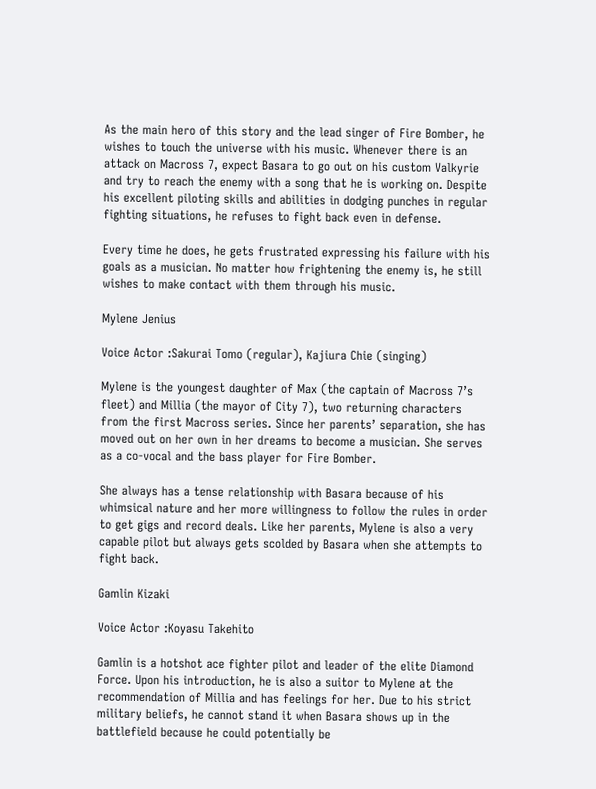As the main hero of this story and the lead singer of Fire Bomber, he wishes to touch the universe with his music. Whenever there is an attack on Macross 7, expect Basara to go out on his custom Valkyrie and try to reach the enemy with a song that he is working on. Despite his excellent piloting skills and abilities in dodging punches in regular fighting situations, he refuses to fight back even in defense.

Every time he does, he gets frustrated expressing his failure with his goals as a musician. No matter how frightening the enemy is, he still wishes to make contact with them through his music.

Mylene Jenius

Voice Actor :Sakurai Tomo (regular), Kajiura Chie (singing)

Mylene is the youngest daughter of Max (the captain of Macross 7’s fleet) and Millia (the mayor of City 7), two returning characters from the first Macross series. Since her parents’ separation, she has moved out on her own in her dreams to become a musician. She serves as a co-vocal and the bass player for Fire Bomber.

She always has a tense relationship with Basara because of his whimsical nature and her more willingness to follow the rules in order to get gigs and record deals. Like her parents, Mylene is also a very capable pilot but always gets scolded by Basara when she attempts to fight back.

Gamlin Kizaki

Voice Actor :Koyasu Takehito

Gamlin is a hotshot ace fighter pilot and leader of the elite Diamond Force. Upon his introduction, he is also a suitor to Mylene at the recommendation of Millia and has feelings for her. Due to his strict military beliefs, he cannot stand it when Basara shows up in the battlefield because he could potentially be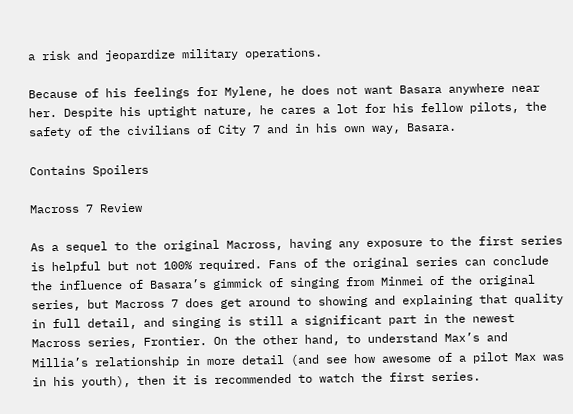a risk and jeopardize military operations.

Because of his feelings for Mylene, he does not want Basara anywhere near her. Despite his uptight nature, he cares a lot for his fellow pilots, the safety of the civilians of City 7 and in his own way, Basara.

Contains Spoilers

Macross 7 Review

As a sequel to the original Macross, having any exposure to the first series is helpful but not 100% required. Fans of the original series can conclude the influence of Basara’s gimmick of singing from Minmei of the original series, but Macross 7 does get around to showing and explaining that quality in full detail, and singing is still a significant part in the newest Macross series, Frontier. On the other hand, to understand Max’s and Millia’s relationship in more detail (and see how awesome of a pilot Max was in his youth), then it is recommended to watch the first series.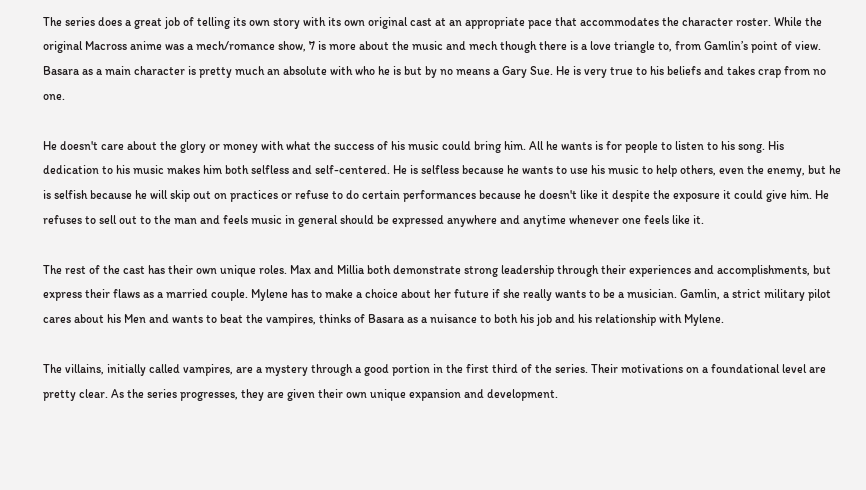The series does a great job of telling its own story with its own original cast at an appropriate pace that accommodates the character roster. While the original Macross anime was a mech/romance show, 7 is more about the music and mech though there is a love triangle to, from Gamlin’s point of view. Basara as a main character is pretty much an absolute with who he is but by no means a Gary Sue. He is very true to his beliefs and takes crap from no one.

He doesn't care about the glory or money with what the success of his music could bring him. All he wants is for people to listen to his song. His dedication to his music makes him both selfless and self-centered. He is selfless because he wants to use his music to help others, even the enemy, but he is selfish because he will skip out on practices or refuse to do certain performances because he doesn't like it despite the exposure it could give him. He refuses to sell out to the man and feels music in general should be expressed anywhere and anytime whenever one feels like it.

The rest of the cast has their own unique roles. Max and Millia both demonstrate strong leadership through their experiences and accomplishments, but express their flaws as a married couple. Mylene has to make a choice about her future if she really wants to be a musician. Gamlin, a strict military pilot cares about his Men and wants to beat the vampires, thinks of Basara as a nuisance to both his job and his relationship with Mylene.

The villains, initially called vampires, are a mystery through a good portion in the first third of the series. Their motivations on a foundational level are pretty clear. As the series progresses, they are given their own unique expansion and development.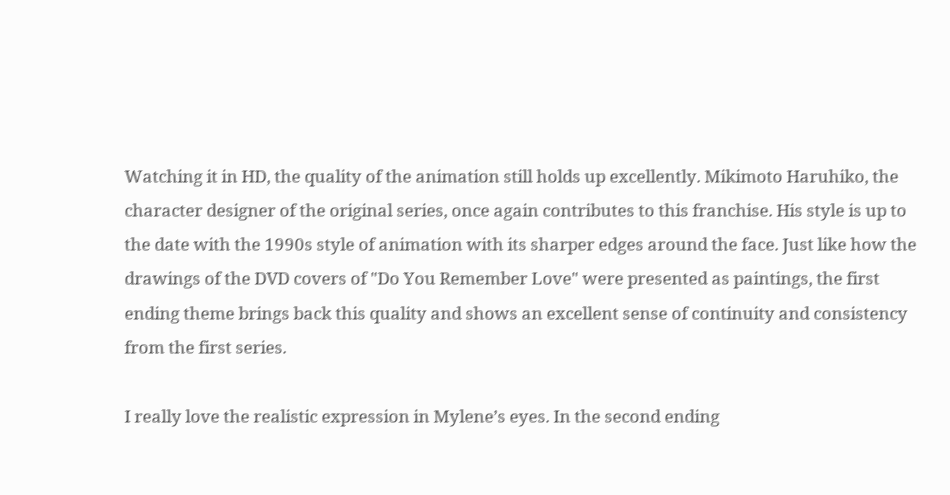Watching it in HD, the quality of the animation still holds up excellently. Mikimoto Haruhiko, the character designer of the original series, once again contributes to this franchise. His style is up to the date with the 1990s style of animation with its sharper edges around the face. Just like how the drawings of the DVD covers of "Do You Remember Love" were presented as paintings, the first ending theme brings back this quality and shows an excellent sense of continuity and consistency from the first series.

I really love the realistic expression in Mylene’s eyes. In the second ending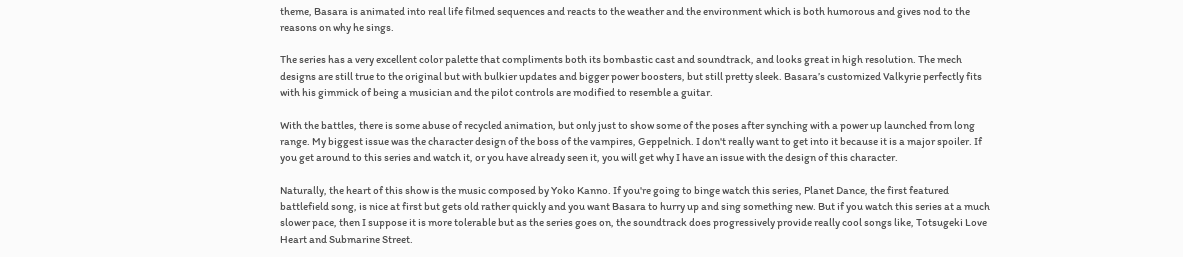theme, Basara is animated into real life filmed sequences and reacts to the weather and the environment which is both humorous and gives nod to the reasons on why he sings.

The series has a very excellent color palette that compliments both its bombastic cast and soundtrack, and looks great in high resolution. The mech designs are still true to the original but with bulkier updates and bigger power boosters, but still pretty sleek. Basara’s customized Valkyrie perfectly fits with his gimmick of being a musician and the pilot controls are modified to resemble a guitar.

With the battles, there is some abuse of recycled animation, but only just to show some of the poses after synching with a power up launched from long range. My biggest issue was the character design of the boss of the vampires, Geppelnich. I don't really want to get into it because it is a major spoiler. If you get around to this series and watch it, or you have already seen it, you will get why I have an issue with the design of this character.

Naturally, the heart of this show is the music composed by Yoko Kanno. If you're going to binge watch this series, Planet Dance, the first featured battlefield song, is nice at first but gets old rather quickly and you want Basara to hurry up and sing something new. But if you watch this series at a much slower pace, then I suppose it is more tolerable but as the series goes on, the soundtrack does progressively provide really cool songs like, Totsugeki Love Heart and Submarine Street.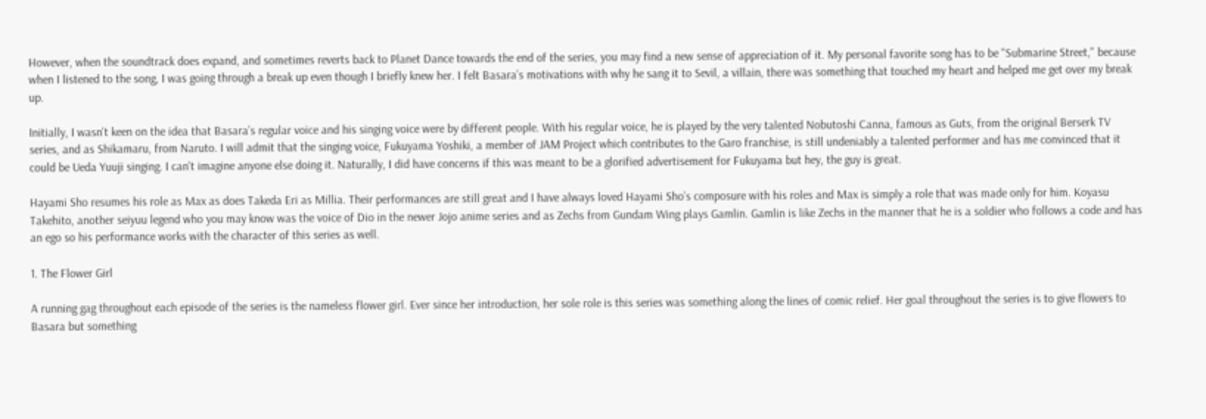However, when the soundtrack does expand, and sometimes reverts back to Planet Dance towards the end of the series, you may find a new sense of appreciation of it. My personal favorite song has to be "Submarine Street," because when I listened to the song, I was going through a break up even though I briefly knew her. I felt Basara’s motivations with why he sang it to Sevil, a villain, there was something that touched my heart and helped me get over my break up.

Initially, I wasn't keen on the idea that Basara’s regular voice and his singing voice were by different people. With his regular voice, he is played by the very talented Nobutoshi Canna, famous as Guts, from the original Berserk TV series, and as Shikamaru, from Naruto. I will admit that the singing voice, Fukuyama Yoshiki, a member of JAM Project which contributes to the Garo franchise, is still undeniably a talented performer and has me convinced that it could be Ueda Yuuji singing. I can't imagine anyone else doing it. Naturally, I did have concerns if this was meant to be a glorified advertisement for Fukuyama but hey, the guy is great.

Hayami Sho resumes his role as Max as does Takeda Eri as Millia. Their performances are still great and I have always loved Hayami Sho’s composure with his roles and Max is simply a role that was made only for him. Koyasu Takehito, another seiyuu legend who you may know was the voice of Dio in the newer Jojo anime series and as Zechs from Gundam Wing plays Gamlin. Gamlin is like Zechs in the manner that he is a soldier who follows a code and has an ego so his performance works with the character of this series as well.

1. The Flower Girl

A running gag throughout each episode of the series is the nameless flower girl. Ever since her introduction, her sole role is this series was something along the lines of comic relief. Her goal throughout the series is to give flowers to Basara but something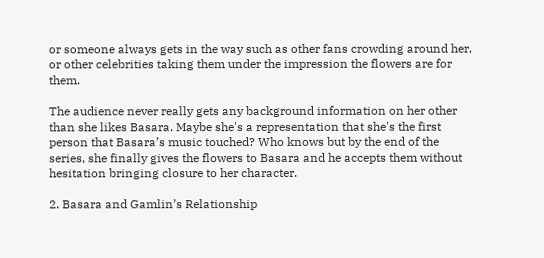or someone always gets in the way such as other fans crowding around her, or other celebrities taking them under the impression the flowers are for them.

The audience never really gets any background information on her other than she likes Basara. Maybe she's a representation that she's the first person that Basara’s music touched? Who knows but by the end of the series, she finally gives the flowers to Basara and he accepts them without hesitation bringing closure to her character.

2. Basara and Gamlin’s Relationship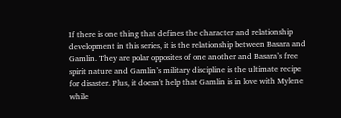If there is one thing that defines the character and relationship development in this series, it is the relationship between Basara and Gamlin. They are polar opposites of one another and Basara’s free spirit nature and Gamlin’s military discipline is the ultimate recipe for disaster. Plus, it doesn't help that Gamlin is in love with Mylene while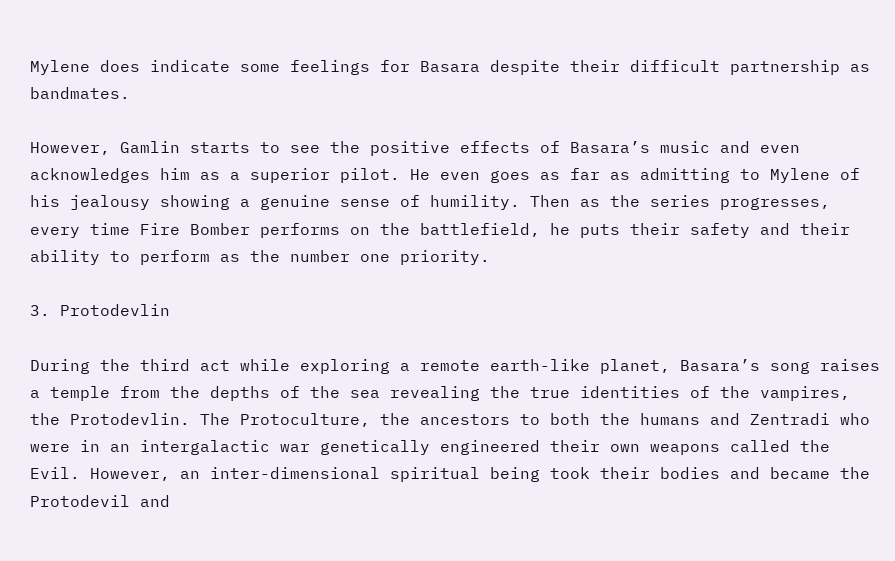Mylene does indicate some feelings for Basara despite their difficult partnership as bandmates.

However, Gamlin starts to see the positive effects of Basara’s music and even acknowledges him as a superior pilot. He even goes as far as admitting to Mylene of his jealousy showing a genuine sense of humility. Then as the series progresses, every time Fire Bomber performs on the battlefield, he puts their safety and their ability to perform as the number one priority.

3. Protodevlin

During the third act while exploring a remote earth-like planet, Basara’s song raises a temple from the depths of the sea revealing the true identities of the vampires, the Protodevlin. The Protoculture, the ancestors to both the humans and Zentradi who were in an intergalactic war genetically engineered their own weapons called the Evil. However, an inter-dimensional spiritual being took their bodies and became the Protodevil and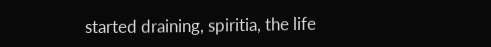started draining, spiritia, the life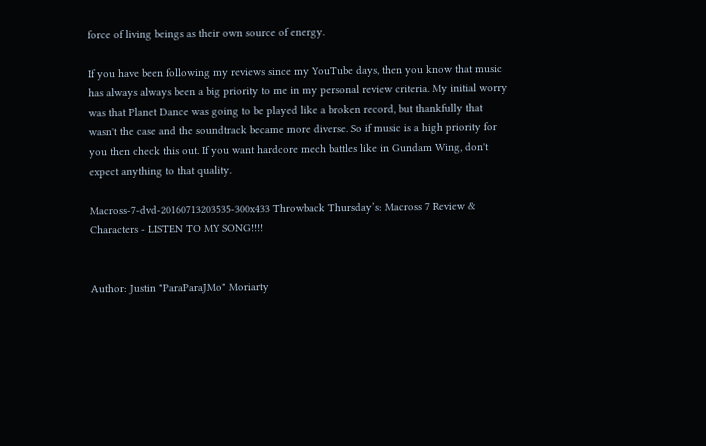force of living beings as their own source of energy.

If you have been following my reviews since my YouTube days, then you know that music has always always been a big priority to me in my personal review criteria. My initial worry was that Planet Dance was going to be played like a broken record, but thankfully that wasn't the case and the soundtrack became more diverse. So if music is a high priority for you then check this out. If you want hardcore mech battles like in Gundam Wing, don't expect anything to that quality.

Macross-7-dvd-20160713203535-300x433 Throwback Thursday’s: Macross 7 Review & Characters - LISTEN TO MY SONG!!!!


Author: Justin "ParaParaJMo" Moriarty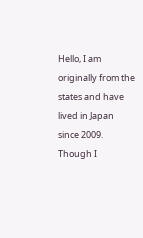Hello, I am originally from the states and have lived in Japan since 2009. Though I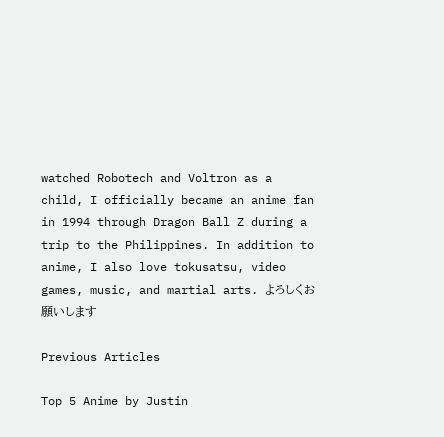watched Robotech and Voltron as a child, I officially became an anime fan in 1994 through Dragon Ball Z during a trip to the Philippines. In addition to anime, I also love tokusatsu, video games, music, and martial arts. よろしくお願いします

Previous Articles

Top 5 Anime by Justin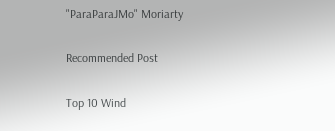"ParaParaJMo" Moriarty

Recommended Post

Top 10 Wind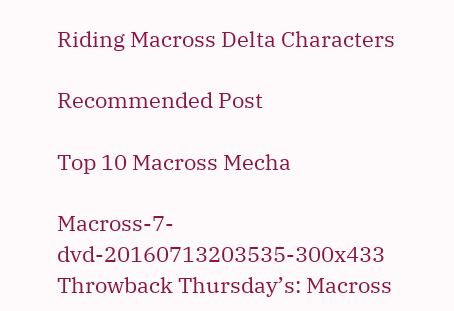Riding Macross Delta Characters

Recommended Post

Top 10 Macross Mecha

Macross-7-dvd-20160713203535-300x433 Throwback Thursday’s: Macross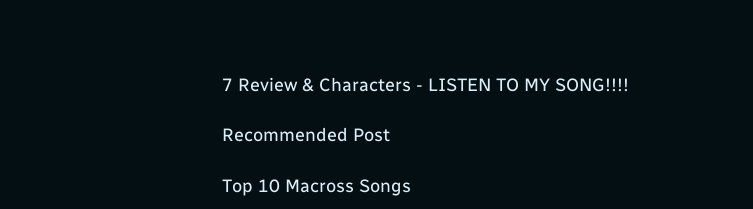7 Review & Characters - LISTEN TO MY SONG!!!!

Recommended Post

Top 10 Macross Songs